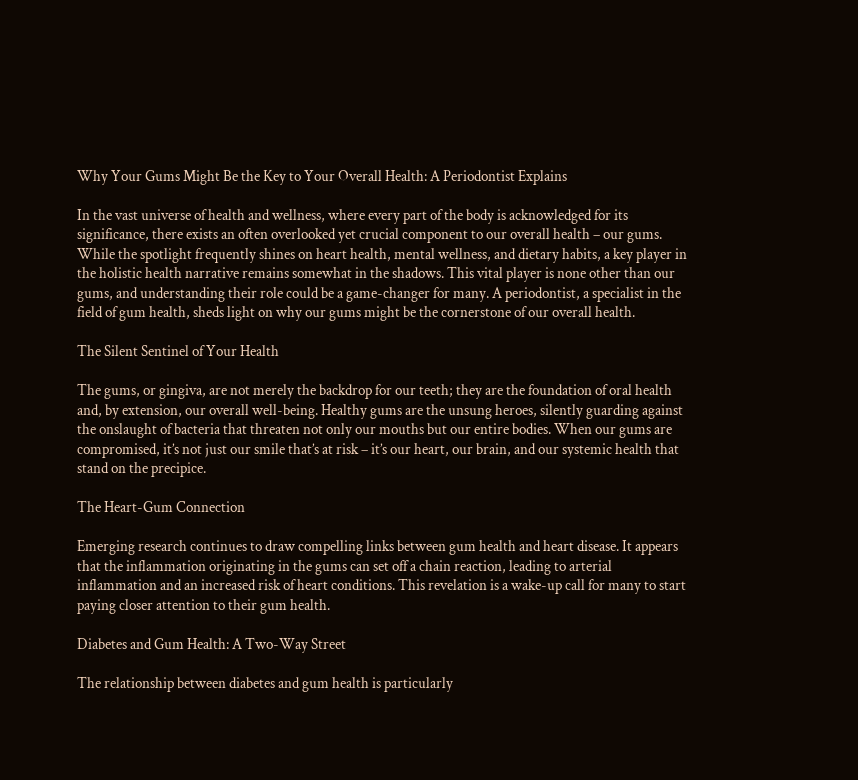Why Your Gums Might Be the Key to Your Overall Health: A Periodontist Explains

In the vast universe of health and wellness, where every part of the body is acknowledged for its significance, there exists an often overlooked yet crucial component to our overall health – our gums. While the spotlight frequently shines on heart health, mental wellness, and dietary habits, a key player in the holistic health narrative remains somewhat in the shadows. This vital player is none other than our gums, and understanding their role could be a game-changer for many. A periodontist, a specialist in the field of gum health, sheds light on why our gums might be the cornerstone of our overall health.

The Silent Sentinel of Your Health

The gums, or gingiva, are not merely the backdrop for our teeth; they are the foundation of oral health and, by extension, our overall well-being. Healthy gums are the unsung heroes, silently guarding against the onslaught of bacteria that threaten not only our mouths but our entire bodies. When our gums are compromised, it’s not just our smile that’s at risk – it’s our heart, our brain, and our systemic health that stand on the precipice.

The Heart-Gum Connection

Emerging research continues to draw compelling links between gum health and heart disease. It appears that the inflammation originating in the gums can set off a chain reaction, leading to arterial inflammation and an increased risk of heart conditions. This revelation is a wake-up call for many to start paying closer attention to their gum health.

Diabetes and Gum Health: A Two-Way Street

The relationship between diabetes and gum health is particularly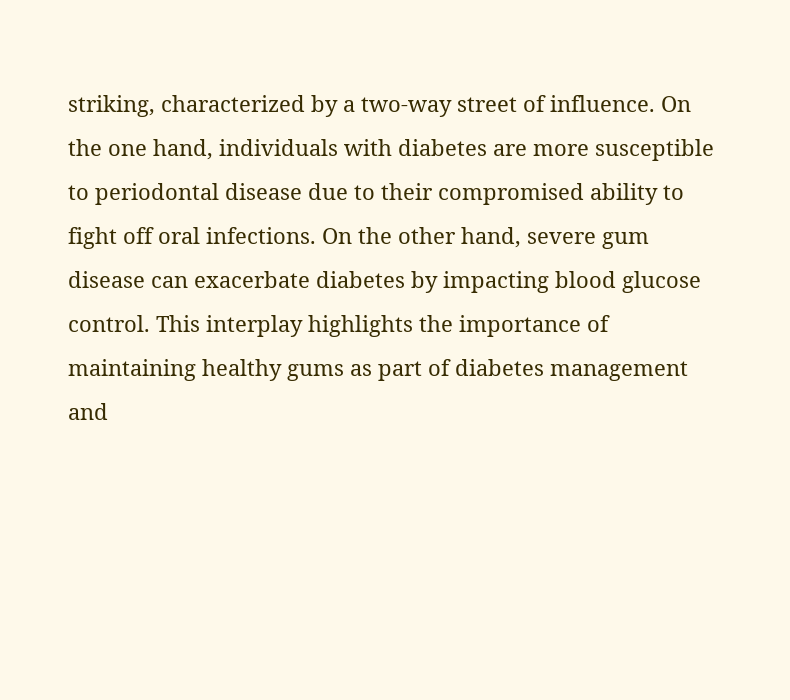striking, characterized by a two-way street of influence. On the one hand, individuals with diabetes are more susceptible to periodontal disease due to their compromised ability to fight off oral infections. On the other hand, severe gum disease can exacerbate diabetes by impacting blood glucose control. This interplay highlights the importance of maintaining healthy gums as part of diabetes management and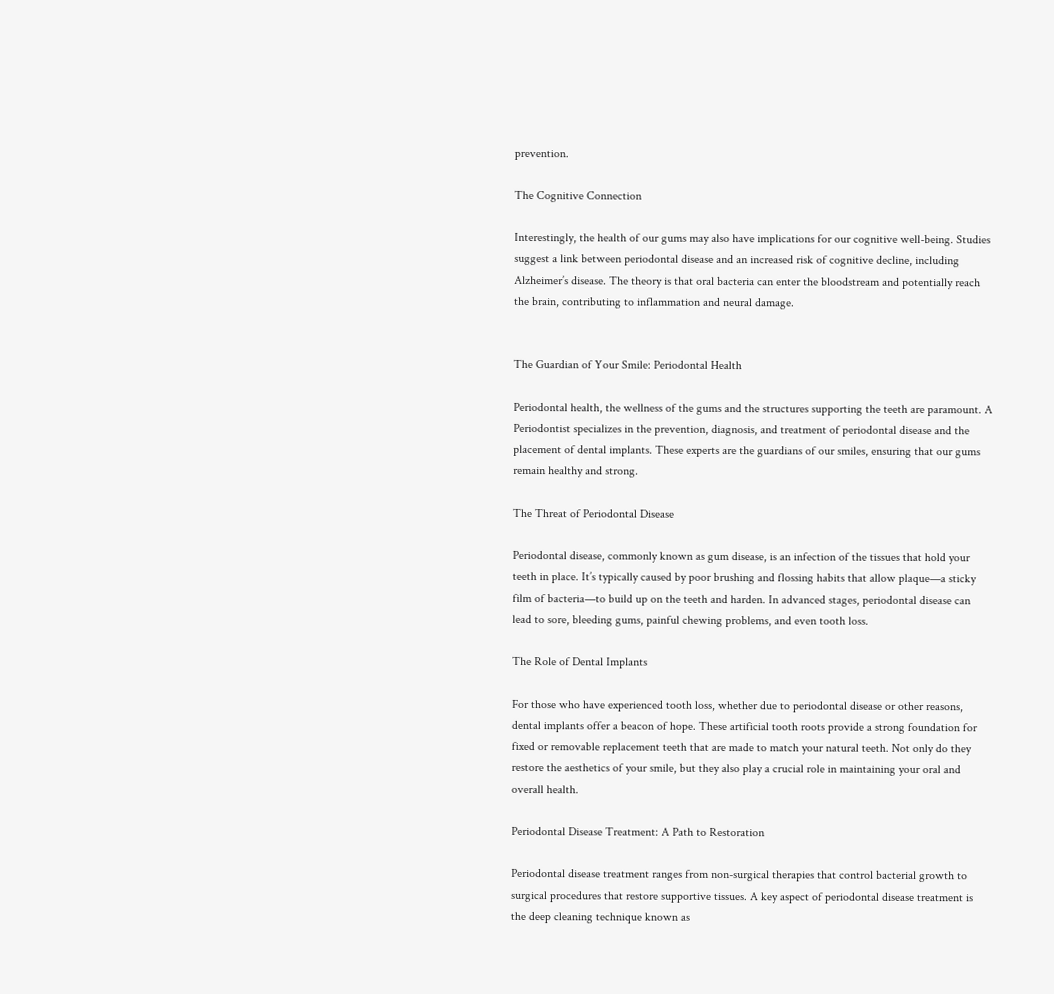prevention.

The Cognitive Connection

Interestingly, the health of our gums may also have implications for our cognitive well-being. Studies suggest a link between periodontal disease and an increased risk of cognitive decline, including Alzheimer’s disease. The theory is that oral bacteria can enter the bloodstream and potentially reach the brain, contributing to inflammation and neural damage.


The Guardian of Your Smile: Periodontal Health

Periodontal health, the wellness of the gums and the structures supporting the teeth are paramount. A Periodontist specializes in the prevention, diagnosis, and treatment of periodontal disease and the placement of dental implants. These experts are the guardians of our smiles, ensuring that our gums remain healthy and strong.

The Threat of Periodontal Disease

Periodontal disease, commonly known as gum disease, is an infection of the tissues that hold your teeth in place. It’s typically caused by poor brushing and flossing habits that allow plaque—a sticky film of bacteria—to build up on the teeth and harden. In advanced stages, periodontal disease can lead to sore, bleeding gums, painful chewing problems, and even tooth loss.

The Role of Dental Implants

For those who have experienced tooth loss, whether due to periodontal disease or other reasons, dental implants offer a beacon of hope. These artificial tooth roots provide a strong foundation for fixed or removable replacement teeth that are made to match your natural teeth. Not only do they restore the aesthetics of your smile, but they also play a crucial role in maintaining your oral and overall health.

Periodontal Disease Treatment: A Path to Restoration

Periodontal disease treatment ranges from non-surgical therapies that control bacterial growth to surgical procedures that restore supportive tissues. A key aspect of periodontal disease treatment is the deep cleaning technique known as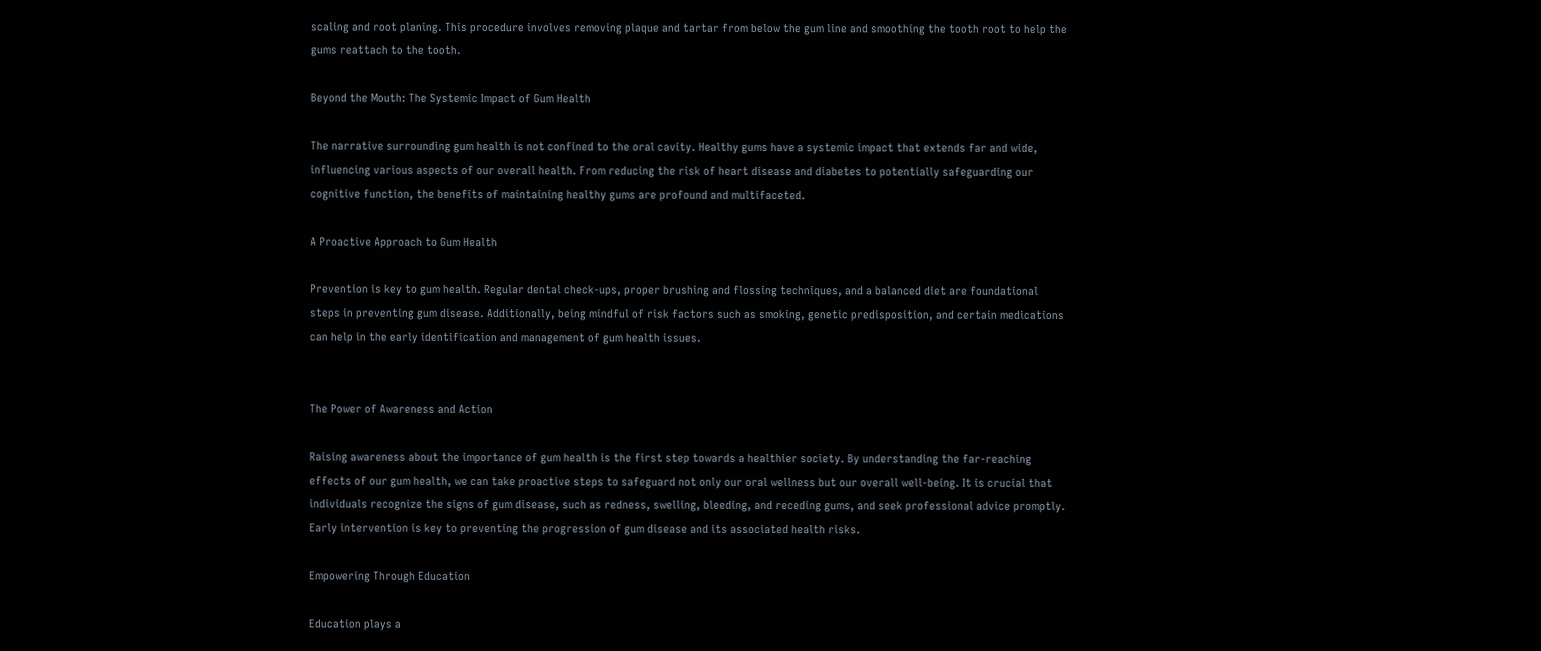scaling and root planing. This procedure involves removing plaque and tartar from below the gum line and smoothing the tooth root to help the gums reattach to the tooth.

Beyond the Mouth: The Systemic Impact of Gum Health

The narrative surrounding gum health is not confined to the oral cavity. Healthy gums have a systemic impact that extends far and wide, influencing various aspects of our overall health. From reducing the risk of heart disease and diabetes to potentially safeguarding our cognitive function, the benefits of maintaining healthy gums are profound and multifaceted.

A Proactive Approach to Gum Health

Prevention is key to gum health. Regular dental check-ups, proper brushing and flossing techniques, and a balanced diet are foundational steps in preventing gum disease. Additionally, being mindful of risk factors such as smoking, genetic predisposition, and certain medications can help in the early identification and management of gum health issues.


The Power of Awareness and Action

Raising awareness about the importance of gum health is the first step towards a healthier society. By understanding the far-reaching effects of our gum health, we can take proactive steps to safeguard not only our oral wellness but our overall well-being. It is crucial that individuals recognize the signs of gum disease, such as redness, swelling, bleeding, and receding gums, and seek professional advice promptly. Early intervention is key to preventing the progression of gum disease and its associated health risks.

Empowering Through Education

Education plays a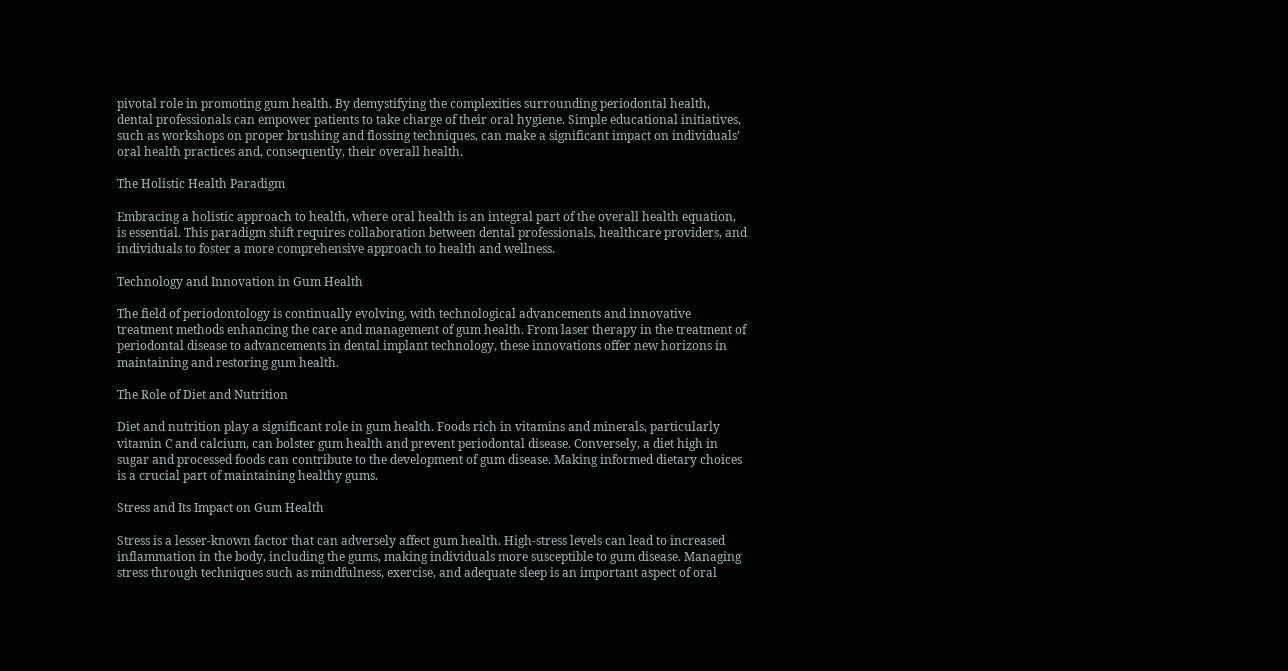pivotal role in promoting gum health. By demystifying the complexities surrounding periodontal health, dental professionals can empower patients to take charge of their oral hygiene. Simple educational initiatives, such as workshops on proper brushing and flossing techniques, can make a significant impact on individuals’ oral health practices and, consequently, their overall health.

The Holistic Health Paradigm

Embracing a holistic approach to health, where oral health is an integral part of the overall health equation, is essential. This paradigm shift requires collaboration between dental professionals, healthcare providers, and individuals to foster a more comprehensive approach to health and wellness.

Technology and Innovation in Gum Health

The field of periodontology is continually evolving, with technological advancements and innovative treatment methods enhancing the care and management of gum health. From laser therapy in the treatment of periodontal disease to advancements in dental implant technology, these innovations offer new horizons in maintaining and restoring gum health.

The Role of Diet and Nutrition

Diet and nutrition play a significant role in gum health. Foods rich in vitamins and minerals, particularly vitamin C and calcium, can bolster gum health and prevent periodontal disease. Conversely, a diet high in sugar and processed foods can contribute to the development of gum disease. Making informed dietary choices is a crucial part of maintaining healthy gums.

Stress and Its Impact on Gum Health

Stress is a lesser-known factor that can adversely affect gum health. High-stress levels can lead to increased inflammation in the body, including the gums, making individuals more susceptible to gum disease. Managing stress through techniques such as mindfulness, exercise, and adequate sleep is an important aspect of oral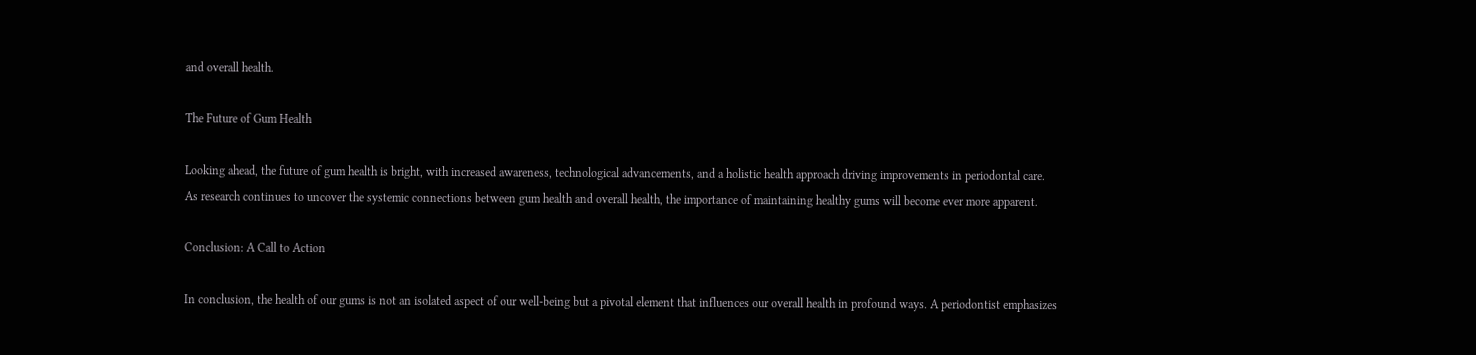and overall health.

The Future of Gum Health

Looking ahead, the future of gum health is bright, with increased awareness, technological advancements, and a holistic health approach driving improvements in periodontal care. As research continues to uncover the systemic connections between gum health and overall health, the importance of maintaining healthy gums will become ever more apparent.

Conclusion: A Call to Action

In conclusion, the health of our gums is not an isolated aspect of our well-being but a pivotal element that influences our overall health in profound ways. A periodontist emphasizes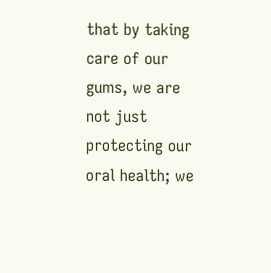that by taking care of our gums, we are not just protecting our oral health; we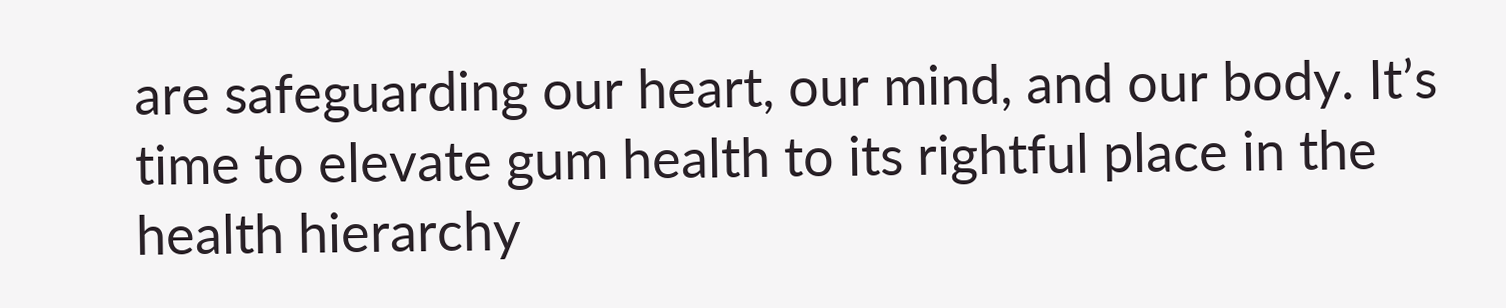are safeguarding our heart, our mind, and our body. It’s time to elevate gum health to its rightful place in the health hierarchy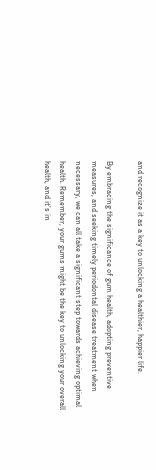and recognize it as a key to unlocking a healthier, happier life.

By embracing the significance of gum health, adopting preventive measures, and seeking timely periodontal disease treatment when necessary, we can all take a significant step towards achieving optimal health. Remember, your gums might be the key to unlocking your overall health, and it’s in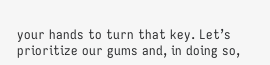your hands to turn that key. Let’s prioritize our gums and, in doing so,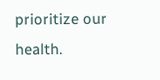prioritize our health.